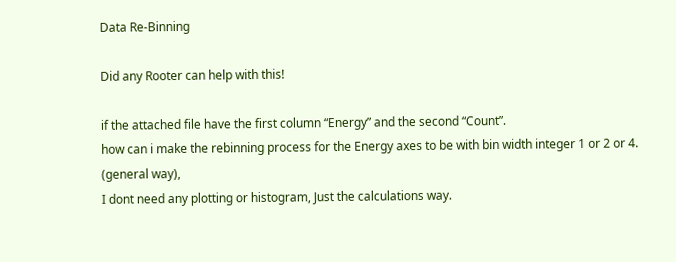Data Re-Binning

Did any Rooter can help with this!

if the attached file have the first column “Energy” and the second “Count”.
how can i make the rebinning process for the Energy axes to be with bin width integer 1 or 2 or 4.
(general way),
I dont need any plotting or histogram, Just the calculations way.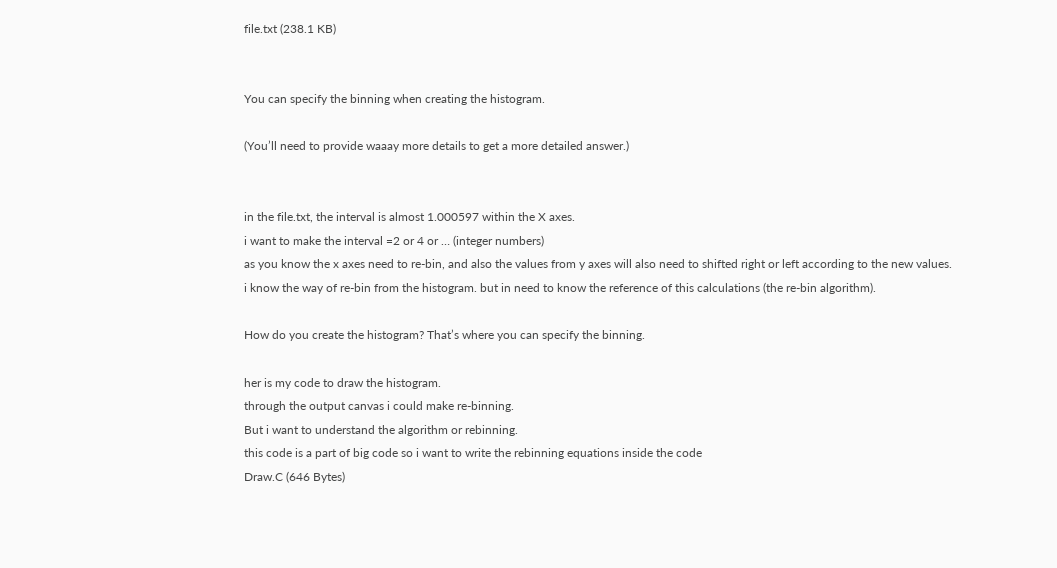file.txt (238.1 KB)


You can specify the binning when creating the histogram.

(You’ll need to provide waaay more details to get a more detailed answer.)


in the file.txt, the interval is almost 1.000597 within the X axes.
i want to make the interval =2 or 4 or … (integer numbers)
as you know the x axes need to re-bin, and also the values from y axes will also need to shifted right or left according to the new values.
i know the way of re-bin from the histogram. but in need to know the reference of this calculations (the re-bin algorithm).

How do you create the histogram? That’s where you can specify the binning.

her is my code to draw the histogram.
through the output canvas i could make re-binning.
But i want to understand the algorithm or rebinning.
this code is a part of big code so i want to write the rebinning equations inside the code
Draw.C (646 Bytes)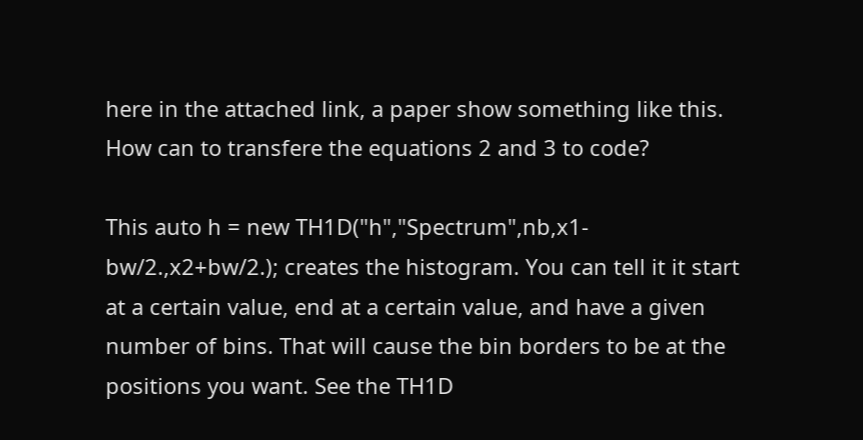here in the attached link, a paper show something like this.
How can to transfere the equations 2 and 3 to code?

This auto h = new TH1D("h","Spectrum",nb,x1-bw/2.,x2+bw/2.); creates the histogram. You can tell it it start at a certain value, end at a certain value, and have a given number of bins. That will cause the bin borders to be at the positions you want. See the TH1D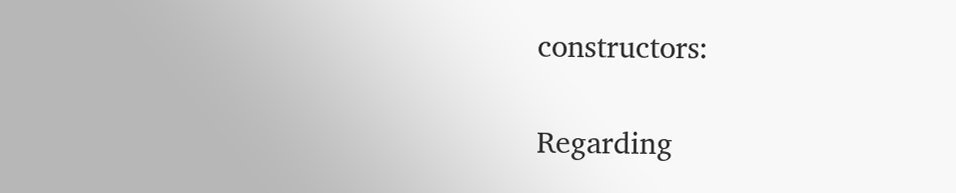constructors:

Regarding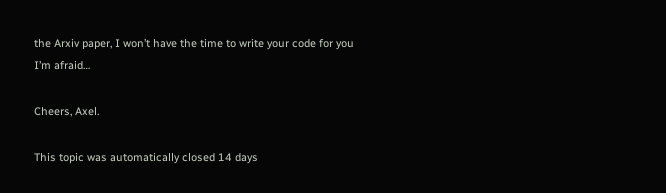the Arxiv paper, I won’t have the time to write your code for you I’m afraid…

Cheers, Axel.

This topic was automatically closed 14 days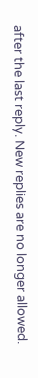after the last reply. New replies are no longer allowed.